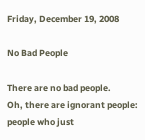Friday, December 19, 2008

No Bad People

There are no bad people.
Oh, there are ignorant people: people who just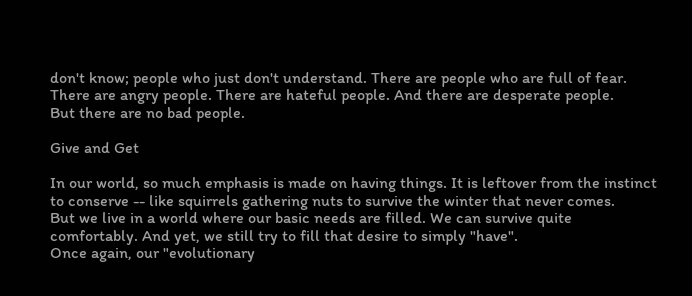don't know; people who just don't understand. There are people who are full of fear. There are angry people. There are hateful people. And there are desperate people.
But there are no bad people.

Give and Get

In our world, so much emphasis is made on having things. It is leftover from the instinct to conserve -- like squirrels gathering nuts to survive the winter that never comes.
But we live in a world where our basic needs are filled. We can survive quite comfortably. And yet, we still try to fill that desire to simply "have".
Once again, our "evolutionary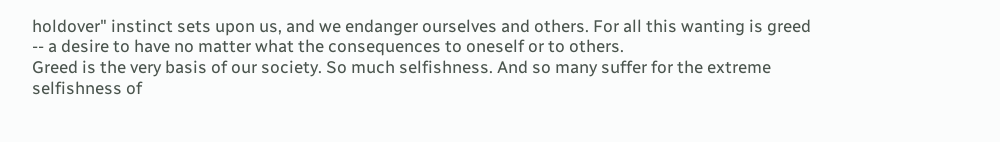holdover" instinct sets upon us, and we endanger ourselves and others. For all this wanting is greed -- a desire to have no matter what the consequences to oneself or to others.
Greed is the very basis of our society. So much selfishness. And so many suffer for the extreme selfishness of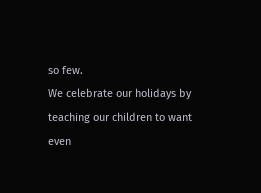so few.
We celebrate our holidays by teaching our children to want even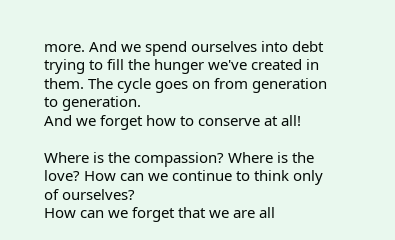more. And we spend ourselves into debt trying to fill the hunger we've created in them. The cycle goes on from generation to generation.
And we forget how to conserve at all!

Where is the compassion? Where is the love? How can we continue to think only of ourselves?
How can we forget that we are all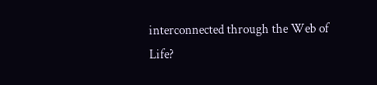interconnected through the Web of Life?